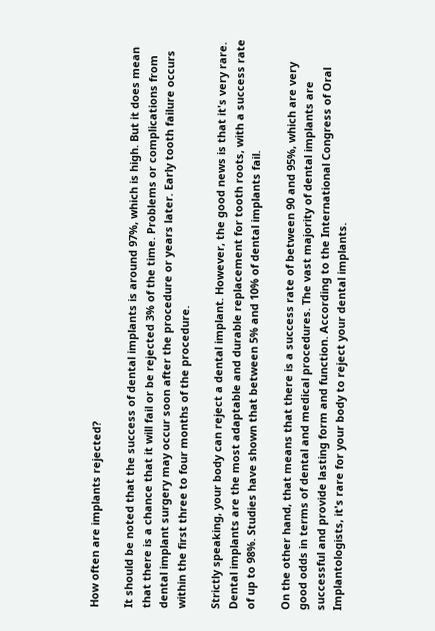How often are implants rejected?

It should be noted that the success of dental implants is around 97%, which is high. But it does mean that there is a chance that it will fail or be rejected 3% of the time. Problems or complications from dental implant surgery may occur soon after the procedure or years later. Early tooth failure occurs within the first three to four months of the procedure.

Strictly speaking, your body can reject a dental implant. However, the good news is that it's very rare. Dental implants are the most adaptable and durable replacement for tooth roots, with a success rate of up to 98%. Studies have shown that between 5% and 10% of dental implants fail.

On the other hand, that means that there is a success rate of between 90 and 95%, which are very good odds in terms of dental and medical procedures. The vast majority of dental implants are successful and provide lasting form and function. According to the International Congress of Oral Implantologists, it's rare for your body to reject your dental implants.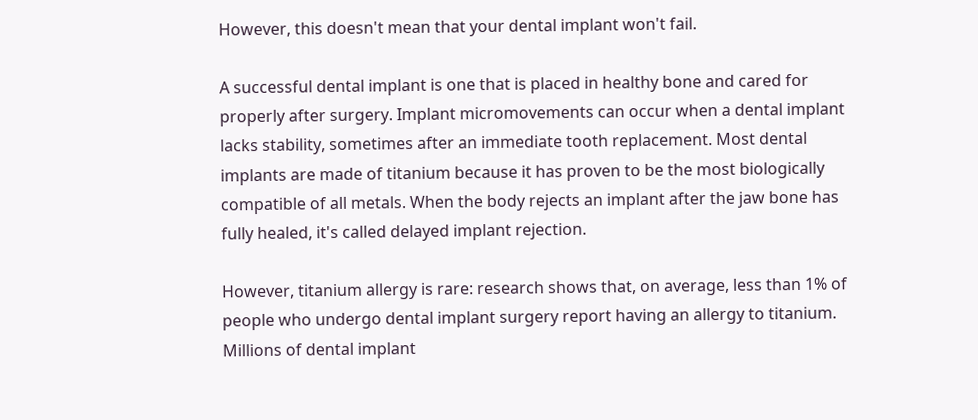However, this doesn't mean that your dental implant won't fail.

A successful dental implant is one that is placed in healthy bone and cared for properly after surgery. Implant micromovements can occur when a dental implant lacks stability, sometimes after an immediate tooth replacement. Most dental implants are made of titanium because it has proven to be the most biologically compatible of all metals. When the body rejects an implant after the jaw bone has fully healed, it's called delayed implant rejection.

However, titanium allergy is rare: research shows that, on average, less than 1% of people who undergo dental implant surgery report having an allergy to titanium. Millions of dental implant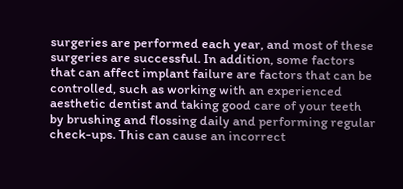surgeries are performed each year, and most of these surgeries are successful. In addition, some factors that can affect implant failure are factors that can be controlled, such as working with an experienced aesthetic dentist and taking good care of your teeth by brushing and flossing daily and performing regular check-ups. This can cause an incorrect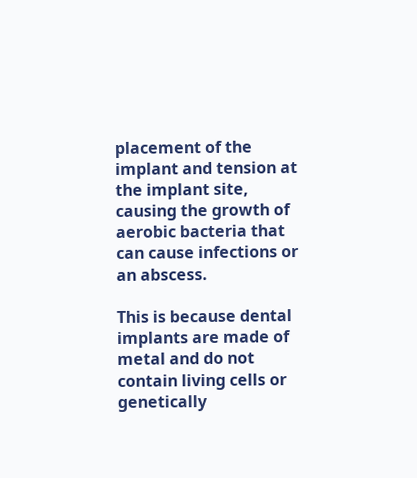placement of the implant and tension at the implant site, causing the growth of aerobic bacteria that can cause infections or an abscess.

This is because dental implants are made of metal and do not contain living cells or genetically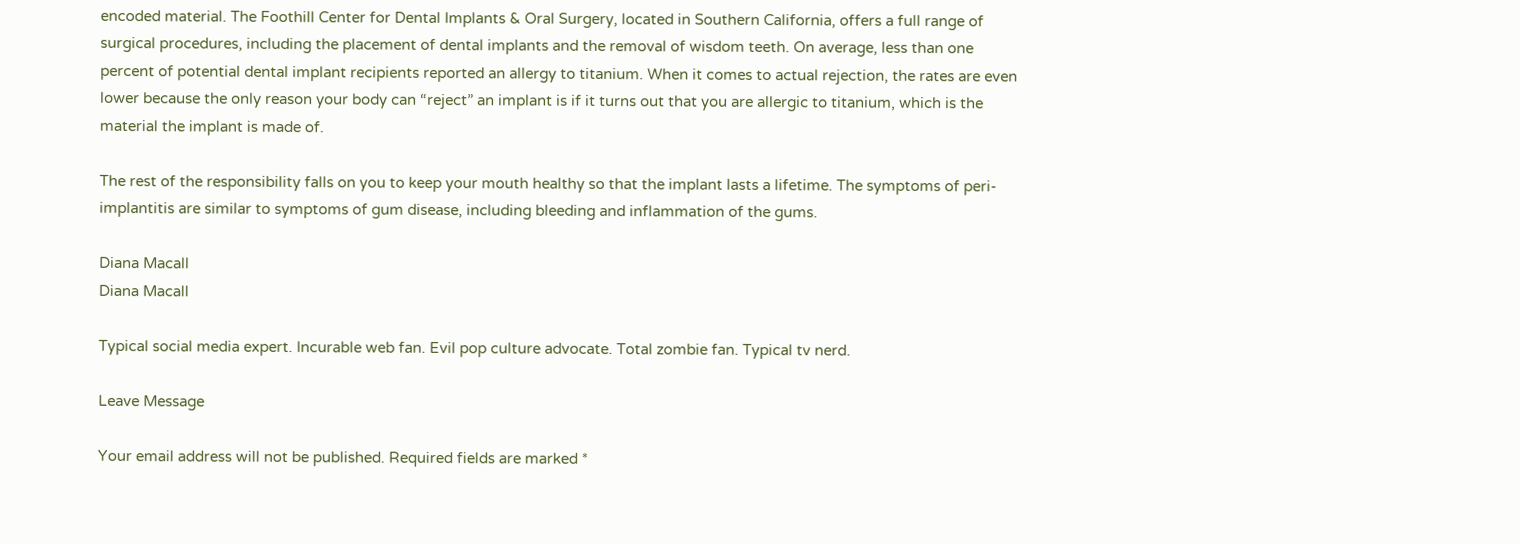encoded material. The Foothill Center for Dental Implants & Oral Surgery, located in Southern California, offers a full range of surgical procedures, including the placement of dental implants and the removal of wisdom teeth. On average, less than one percent of potential dental implant recipients reported an allergy to titanium. When it comes to actual rejection, the rates are even lower because the only reason your body can “reject” an implant is if it turns out that you are allergic to titanium, which is the material the implant is made of.

The rest of the responsibility falls on you to keep your mouth healthy so that the implant lasts a lifetime. The symptoms of peri-implantitis are similar to symptoms of gum disease, including bleeding and inflammation of the gums.

Diana Macall
Diana Macall

Typical social media expert. Incurable web fan. Evil pop culture advocate. Total zombie fan. Typical tv nerd.

Leave Message

Your email address will not be published. Required fields are marked *